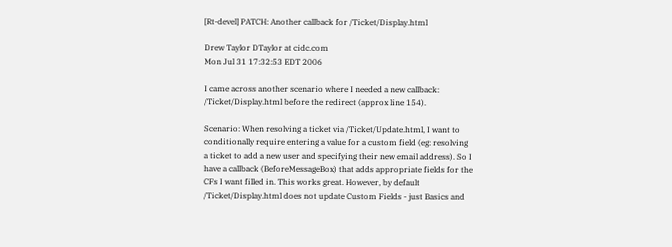[Rt-devel] PATCH: Another callback for /Ticket/Display.html

Drew Taylor DTaylor at cidc.com
Mon Jul 31 17:32:53 EDT 2006

I came across another scenario where I needed a new callback:
/Ticket/Display.html before the redirect (approx line 154).

Scenario: When resolving a ticket via /Ticket/Update.html, I want to
conditionally require entering a value for a custom field (eg: resolving
a ticket to add a new user and specifying their new email address). So I
have a callback (BeforeMessageBox) that adds appropriate fields for the
CFs I want filled in. This works great. However, by default
/Ticket/Display.html does not update Custom Fields - just Basics and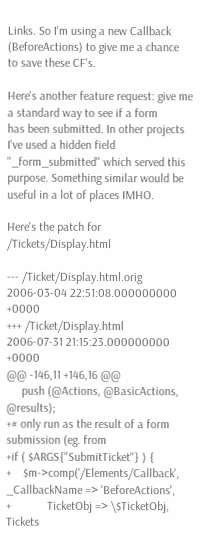Links. So I'm using a new Callback (BeforeActions) to give me a chance
to save these CF's.

Here's another feature request: give me a standard way to see if a form
has been submitted. In other projects I've used a hidden field
"_form_submitted" which served this purpose. Something similar would be
useful in a lot of places IMHO.

Here's the patch for /Tickets/Display.html

--- /Ticket/Display.html.orig     2006-03-04 22:51:08.000000000 +0000
+++ /Ticket/Display.html        2006-07-31 21:15:23.000000000 +0000
@@ -146,11 +146,16 @@
     push (@Actions, @BasicActions, @results);
+# only run as the result of a form submission (eg. from
+if ( $ARGS{"SubmitTicket"} ) {
+    $m->comp('/Elements/Callback', _CallbackName => 'BeforeActions',
+            TicketObj => \$TicketObj, Tickets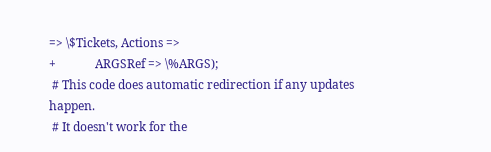=> \$Tickets, Actions =>
+             ARGSRef => \%ARGS);
 # This code does automatic redirection if any updates happen.
 # It doesn't work for the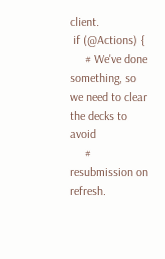client.
 if (@Actions) {
     # We've done something, so we need to clear the decks to avoid
     # resubmission on refresh.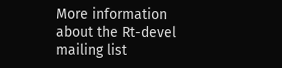More information about the Rt-devel mailing list